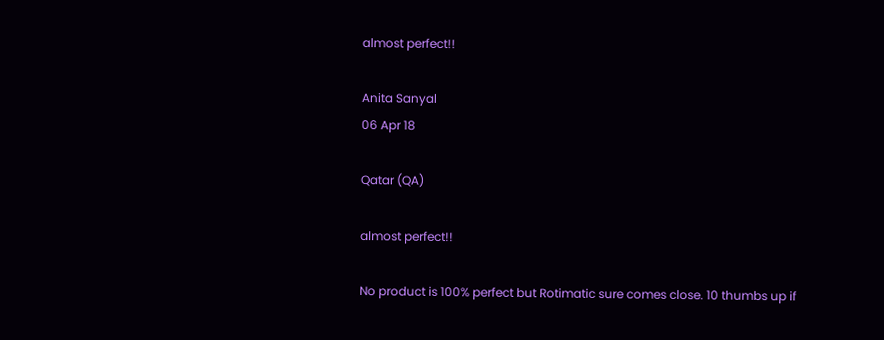almost perfect!!

Anita Sanyal
06 Apr 18

Qatar (QA)

almost perfect!!

No product is 100% perfect but Rotimatic sure comes close. 10 thumbs up if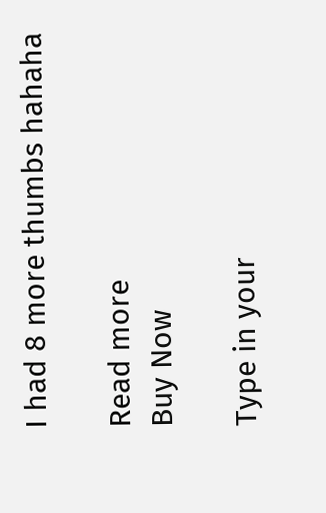I had 8 more thumbs hahaha

Read more
Buy Now

Type in your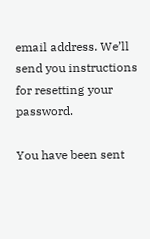email address. We’ll send you instructions for resetting your password.

You have been sent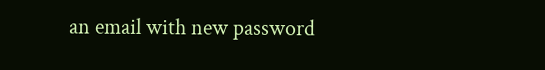an email with new password